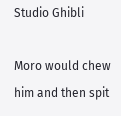Studio Ghibli

Moro would chew him and then spit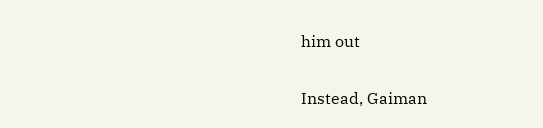him out

Instead, Gaiman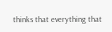thinks that everything that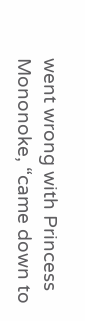went wrong with Princess Mononoke, “came down to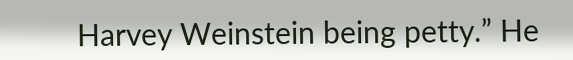Harvey Weinstein being petty.” He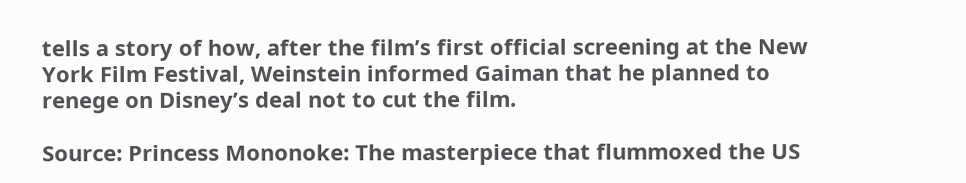tells a story of how, after the film’s first official screening at the New York Film Festival, Weinstein informed Gaiman that he planned to renege on Disney’s deal not to cut the film.

Source: Princess Mononoke: The masterpiece that flummoxed the US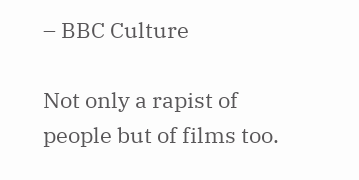– BBC Culture

Not only a rapist of people but of films too.